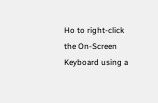Ho to right-click the On-Screen Keyboard using a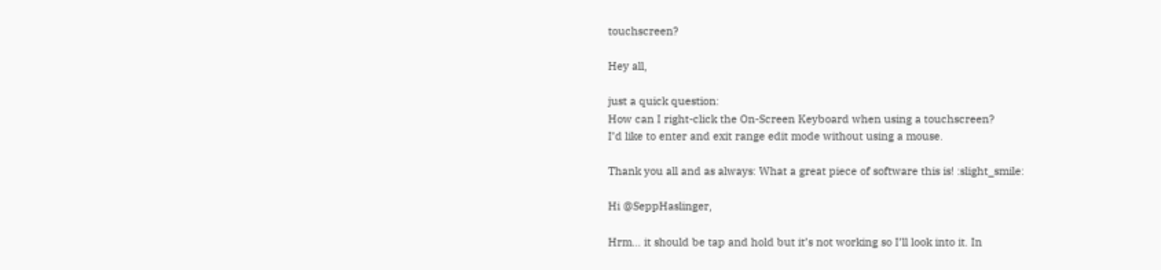touchscreen?

Hey all,

just a quick question:
How can I right-click the On-Screen Keyboard when using a touchscreen?
I’d like to enter and exit range edit mode without using a mouse.

Thank you all and as always: What a great piece of software this is! :slight_smile:

Hi @SeppHaslinger,

Hrm… it should be tap and hold but it’s not working so I’ll look into it. In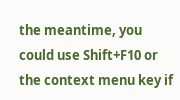the meantime, you could use Shift+F10 or the context menu key if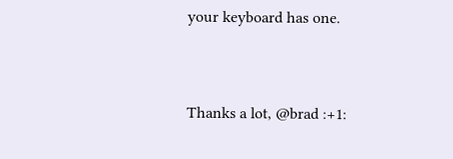your keyboard has one.


Thanks a lot, @brad :+1: